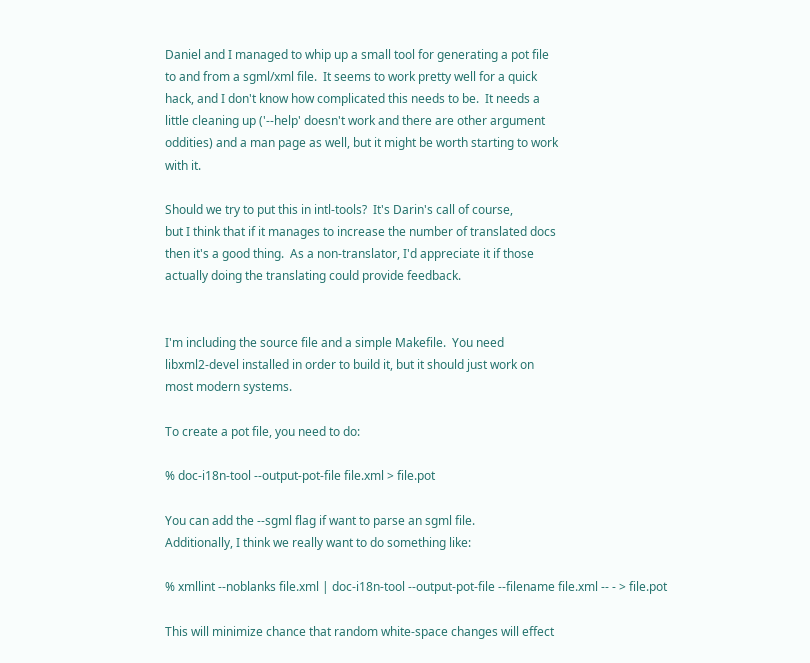Daniel and I managed to whip up a small tool for generating a pot file
to and from a sgml/xml file.  It seems to work pretty well for a quick
hack, and I don't know how complicated this needs to be.  It needs a
little cleaning up ('--help' doesn't work and there are other argument
oddities) and a man page as well, but it might be worth starting to work
with it.

Should we try to put this in intl-tools?  It's Darin's call of course,
but I think that if it manages to increase the number of translated docs
then it's a good thing.  As a non-translator, I'd appreciate it if those
actually doing the translating could provide feedback.


I'm including the source file and a simple Makefile.  You need
libxml2-devel installed in order to build it, but it should just work on
most modern systems.

To create a pot file, you need to do:

% doc-i18n-tool --output-pot-file file.xml > file.pot

You can add the --sgml flag if want to parse an sgml file.
Additionally, I think we really want to do something like:

% xmllint --noblanks file.xml | doc-i18n-tool --output-pot-file --filename file.xml -- - > file.pot

This will minimize chance that random white-space changes will effect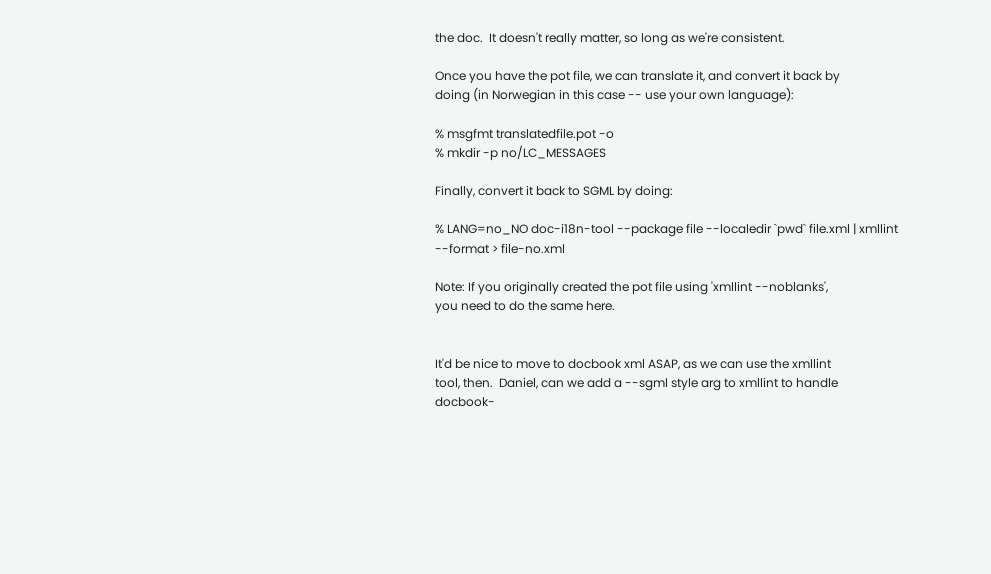the doc.  It doesn't really matter, so long as we're consistent.

Once you have the pot file, we can translate it, and convert it back by
doing (in Norwegian in this case -- use your own language):

% msgfmt translatedfile.pot -o
% mkdir -p no/LC_MESSAGES

Finally, convert it back to SGML by doing:

% LANG=no_NO doc-i18n-tool --package file --localedir `pwd` file.xml | xmllint --format > file-no.xml

Note: If you originally created the pot file using 'xmllint --noblanks',
you need to do the same here.


It'd be nice to move to docbook xml ASAP, as we can use the xmllint
tool, then.  Daniel, can we add a --sgml style arg to xmllint to handle
docbook-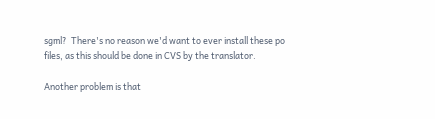sgml?  There's no reason we'd want to ever install these po
files, as this should be done in CVS by the translator.

Another problem is that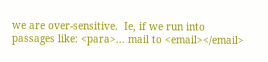we are over-sensitive.  Ie, if we run into
passages like: <para>... mail to <email></email>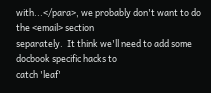with...</para>, we probably don't want to do the <email> section
separately.  It think we'll need to add some docbook specific hacks to
catch 'leaf'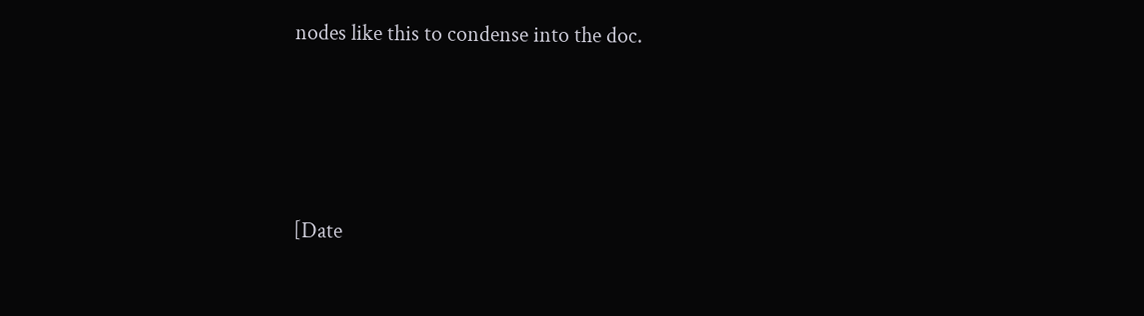nodes like this to condense into the doc.





[Date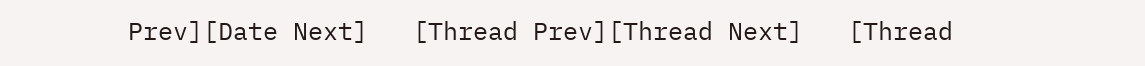Prev][Date Next]   [Thread Prev][Thread Next]   [Thread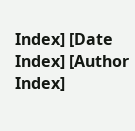Index] [Date Index] [Author Index]